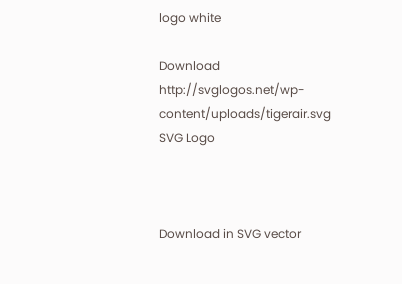logo white

Download http://svglogos.net/wp-content/uploads/tigerair.svg SVG Logo



Download in SVG vector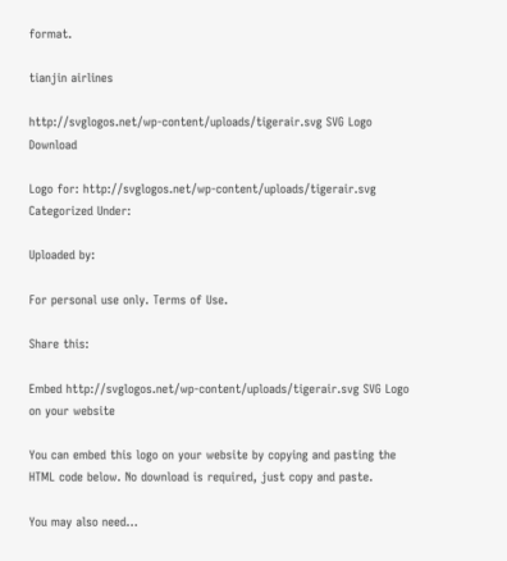format.

tianjin airlines

http://svglogos.net/wp-content/uploads/tigerair.svg SVG Logo Download

Logo for: http://svglogos.net/wp-content/uploads/tigerair.svg
Categorized Under:

Uploaded by:

For personal use only. Terms of Use.

Share this:

Embed http://svglogos.net/wp-content/uploads/tigerair.svg SVG Logo on your website

You can embed this logo on your website by copying and pasting the HTML code below. No download is required, just copy and paste.

You may also need...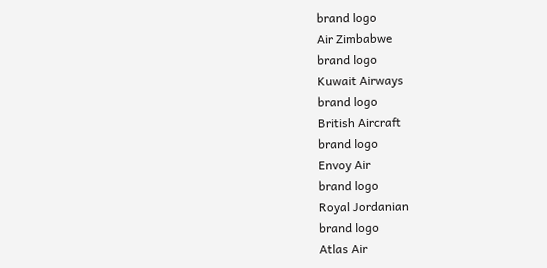brand logo
Air Zimbabwe
brand logo
Kuwait Airways
brand logo
British Aircraft
brand logo
Envoy Air
brand logo
Royal Jordanian
brand logo
Atlas Air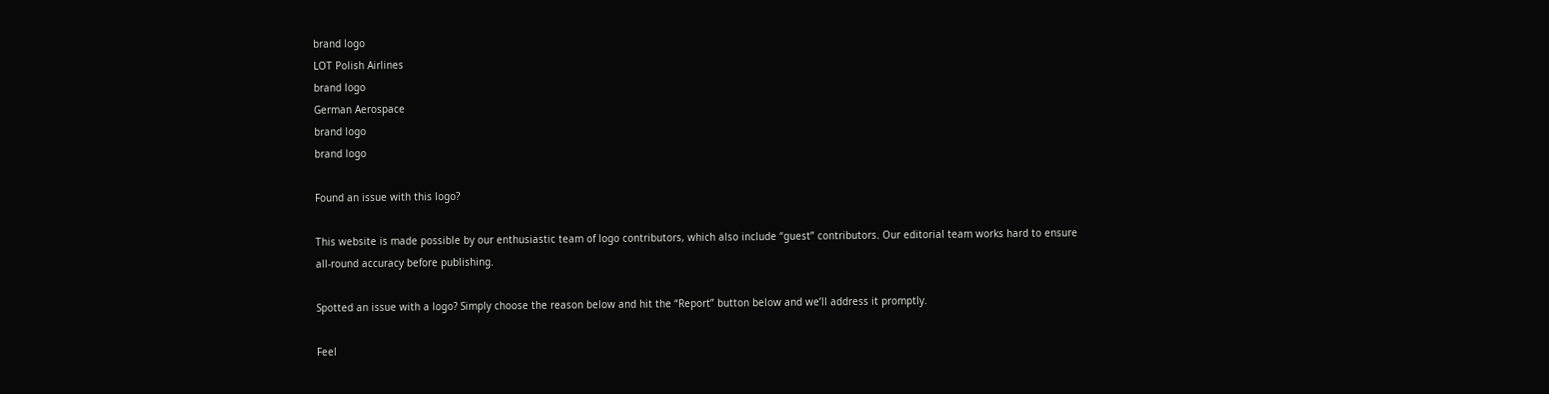brand logo
LOT Polish Airlines
brand logo
German Aerospace
brand logo
brand logo

Found an issue with this logo?

This website is made possible by our enthusiastic team of logo contributors, which also include “guest” contributors. Our editorial team works hard to ensure all-round accuracy before publishing.

Spotted an issue with a logo? Simply choose the reason below and hit the “Report” button below and we’ll address it promptly.

Feel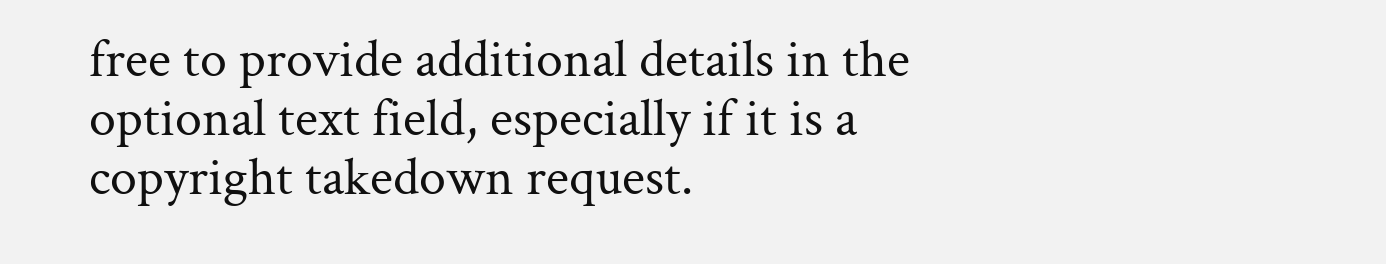free to provide additional details in the optional text field, especially if it is a copyright takedown request.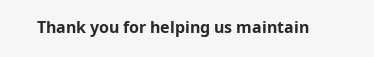Thank you for helping us maintain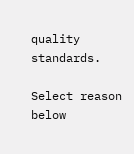quality standards.

Select reason below